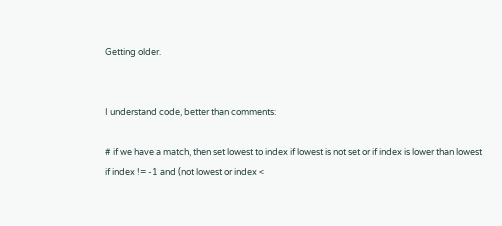Getting older.


I understand code, better than comments:

# if we have a match, then set lowest to index if lowest is not set or if index is lower than lowest
if index != -1 and (not lowest or index <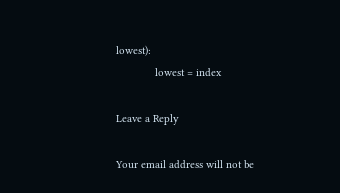lowest):
             lowest = index

Leave a Reply

Your email address will not be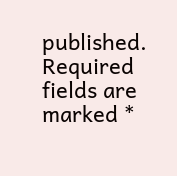published. Required fields are marked *